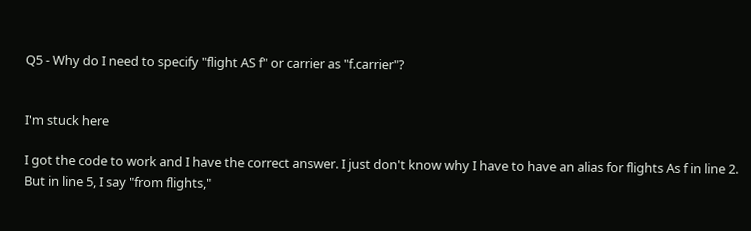Q5 - Why do I need to specify "flight AS f" or carrier as "f.carrier"?


I'm stuck here

I got the code to work and I have the correct answer. I just don't know why I have to have an alias for flights As f in line 2. But in line 5, I say "from flights,"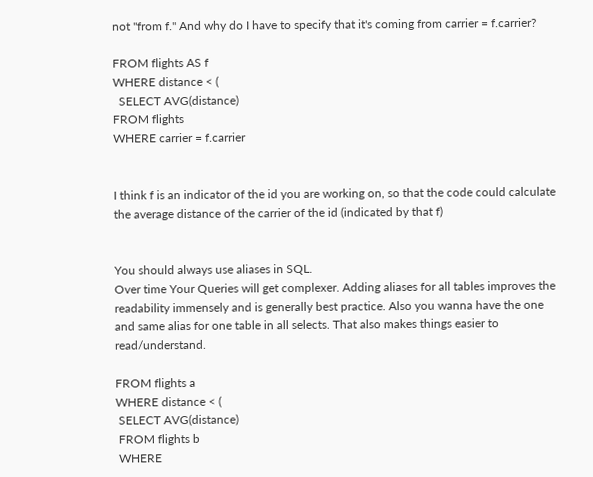not "from f." And why do I have to specify that it's coming from carrier = f.carrier?

FROM flights AS f
WHERE distance < (
  SELECT AVG(distance)
FROM flights
WHERE carrier = f.carrier


I think f is an indicator of the id you are working on, so that the code could calculate the average distance of the carrier of the id (indicated by that f)


You should always use aliases in SQL.
Over time Your Queries will get complexer. Adding aliases for all tables improves the readability immensely and is generally best practice. Also you wanna have the one and same alias for one table in all selects. That also makes things easier to read/understand.

FROM flights a
WHERE distance < (
 SELECT AVG(distance)
 FROM flights b
 WHERE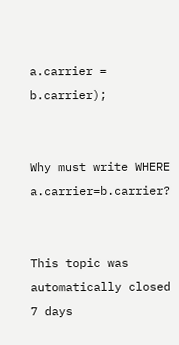a.carrier = b.carrier);


Why must write WHERE a.carrier=b.carrier?


This topic was automatically closed 7 days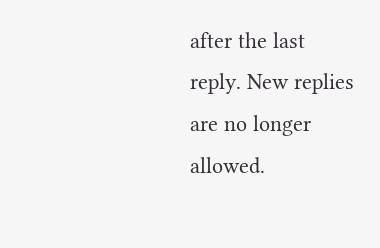after the last reply. New replies are no longer allowed.